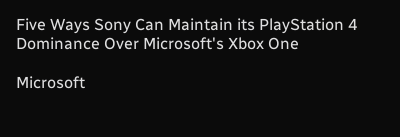Five Ways Sony Can Maintain its PlayStation 4 Dominance Over Microsoft's Xbox One

Microsoft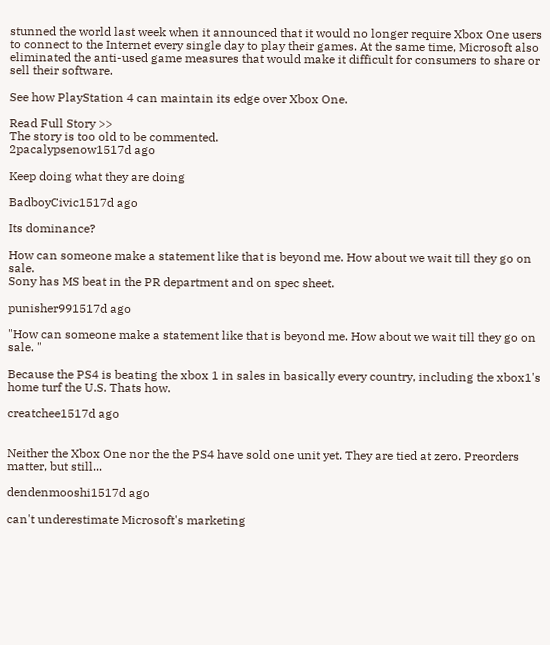stunned the world last week when it announced that it would no longer require Xbox One users to connect to the Internet every single day to play their games. At the same time, Microsoft also eliminated the anti-used game measures that would make it difficult for consumers to share or sell their software.

See how PlayStation 4 can maintain its edge over Xbox One.

Read Full Story >>
The story is too old to be commented.
2pacalypsenow1517d ago

Keep doing what they are doing

BadboyCivic1517d ago

Its dominance?

How can someone make a statement like that is beyond me. How about we wait till they go on sale.
Sony has MS beat in the PR department and on spec sheet.

punisher991517d ago

"How can someone make a statement like that is beyond me. How about we wait till they go on sale. "

Because the PS4 is beating the xbox 1 in sales in basically every country, including the xbox1's home turf the U.S. Thats how.

creatchee1517d ago


Neither the Xbox One nor the the PS4 have sold one unit yet. They are tied at zero. Preorders matter, but still...

dendenmooshi1517d ago

can't underestimate Microsoft's marketing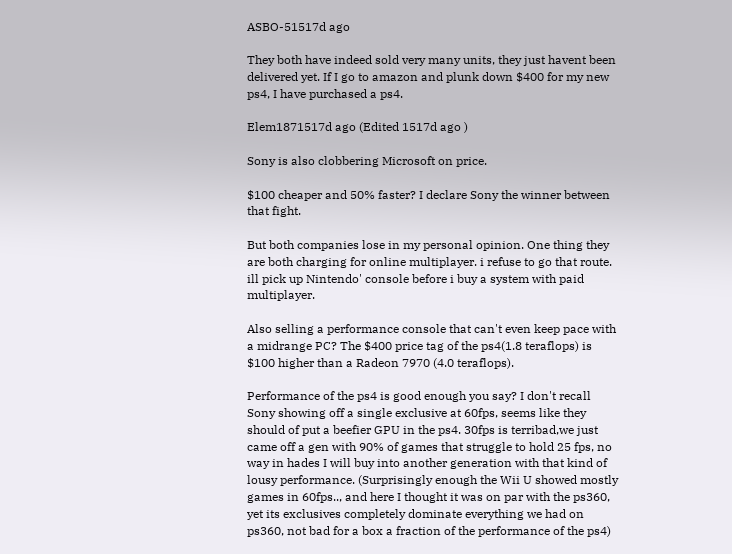ASBO-51517d ago

They both have indeed sold very many units, they just havent been delivered yet. If I go to amazon and plunk down $400 for my new ps4, I have purchased a ps4.

Elem1871517d ago (Edited 1517d ago )

Sony is also clobbering Microsoft on price.

$100 cheaper and 50% faster? I declare Sony the winner between that fight.

But both companies lose in my personal opinion. One thing they are both charging for online multiplayer. i refuse to go that route. ill pick up Nintendo' console before i buy a system with paid multiplayer.

Also selling a performance console that can't even keep pace with a midrange PC? The $400 price tag of the ps4(1.8 teraflops) is $100 higher than a Radeon 7970 (4.0 teraflops).

Performance of the ps4 is good enough you say? I don't recall Sony showing off a single exclusive at 60fps, seems like they should of put a beefier GPU in the ps4. 30fps is terribad,we just came off a gen with 90% of games that struggle to hold 25 fps, no way in hades I will buy into another generation with that kind of lousy performance. (Surprisingly enough the Wii U showed mostly games in 60fps.., and here I thought it was on par with the ps360, yet its exclusives completely dominate everything we had on ps360, not bad for a box a fraction of the performance of the ps4)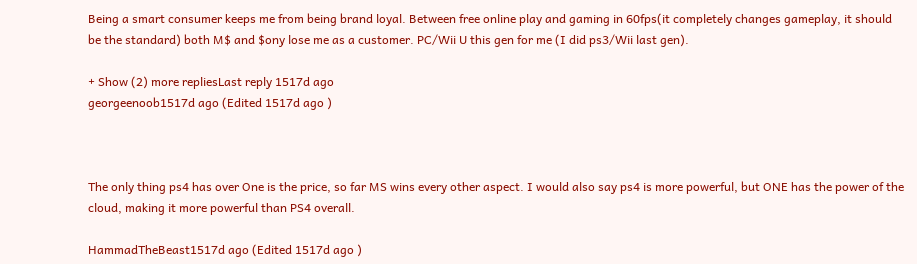Being a smart consumer keeps me from being brand loyal. Between free online play and gaming in 60fps(it completely changes gameplay, it should be the standard) both M$ and $ony lose me as a customer. PC/Wii U this gen for me (I did ps3/Wii last gen).

+ Show (2) more repliesLast reply 1517d ago
georgeenoob1517d ago (Edited 1517d ago )



The only thing ps4 has over One is the price, so far MS wins every other aspect. I would also say ps4 is more powerful, but ONE has the power of the cloud, making it more powerful than PS4 overall.

HammadTheBeast1517d ago (Edited 1517d ago )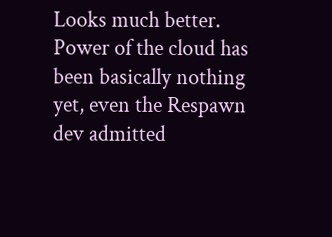Looks much better. Power of the cloud has been basically nothing yet, even the Respawn dev admitted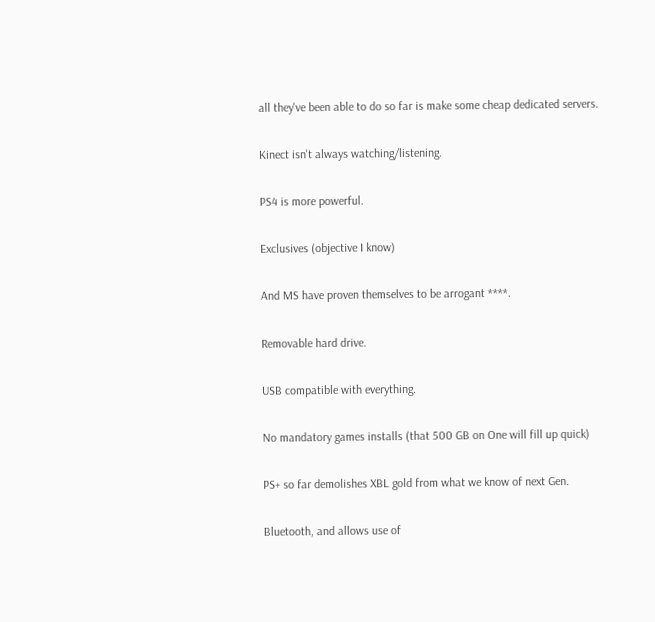all they've been able to do so far is make some cheap dedicated servers.

Kinect isn't always watching/listening.

PS4 is more powerful.

Exclusives (objective I know)

And MS have proven themselves to be arrogant ****.

Removable hard drive.

USB compatible with everything.

No mandatory games installs (that 500 GB on One will fill up quick)

PS+ so far demolishes XBL gold from what we know of next Gen.

Bluetooth, and allows use of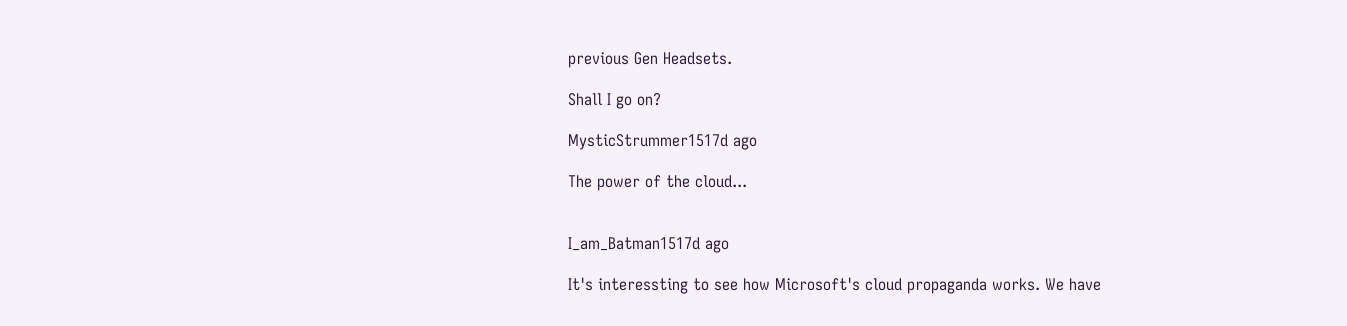previous Gen Headsets.

Shall I go on?

MysticStrummer1517d ago

The power of the cloud...


I_am_Batman1517d ago

It's interessting to see how Microsoft's cloud propaganda works. We have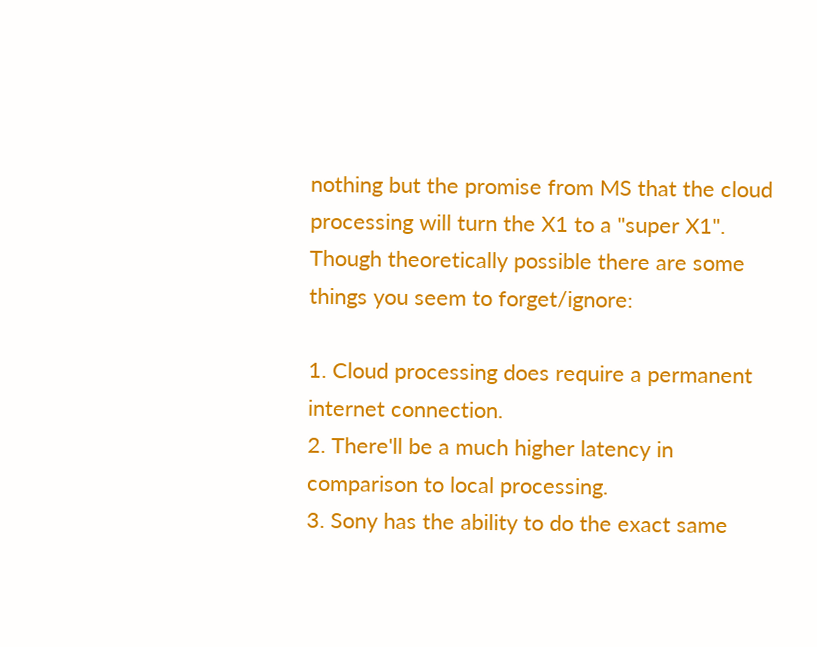nothing but the promise from MS that the cloud processing will turn the X1 to a "super X1". Though theoretically possible there are some things you seem to forget/ignore:

1. Cloud processing does require a permanent internet connection.
2. There'll be a much higher latency in comparison to local processing.
3. Sony has the ability to do the exact same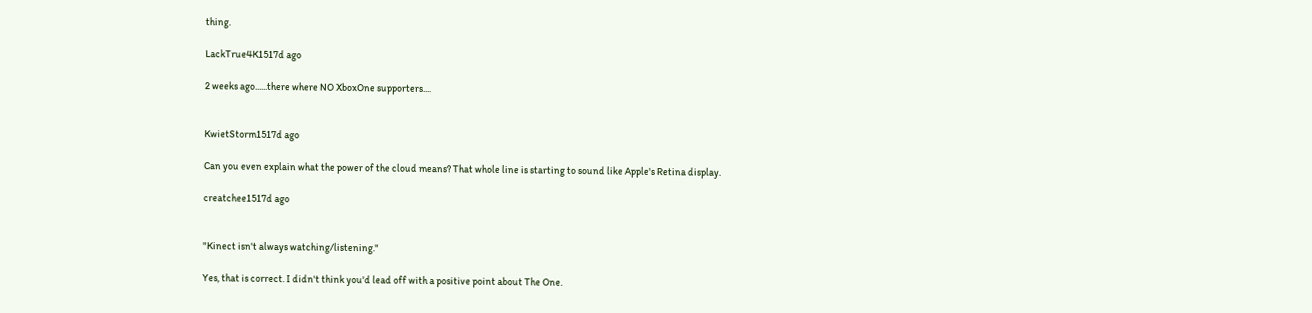thing.

LackTrue4K1517d ago

2 weeks ago......there where NO XboxOne supporters....


KwietStorm1517d ago

Can you even explain what the power of the cloud means? That whole line is starting to sound like Apple's Retina display.

creatchee1517d ago


"Kinect isn't always watching/listening."

Yes, that is correct. I didn't think you'd lead off with a positive point about The One.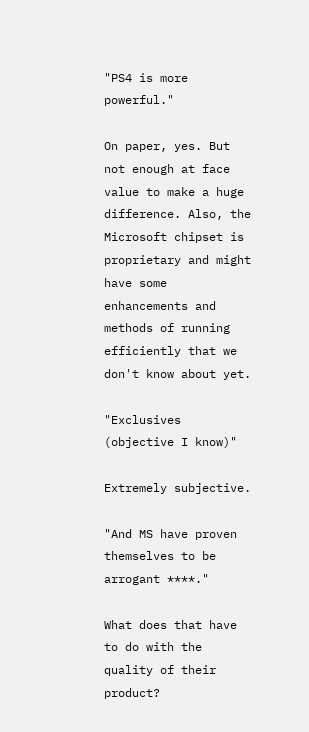"PS4 is more powerful."

On paper, yes. But not enough at face value to make a huge difference. Also, the Microsoft chipset is proprietary and might have some enhancements and methods of running efficiently that we don't know about yet.

"Exclusives (objective I know)"

Extremely subjective.

"And MS have proven themselves to be arrogant ****."

What does that have to do with the quality of their product?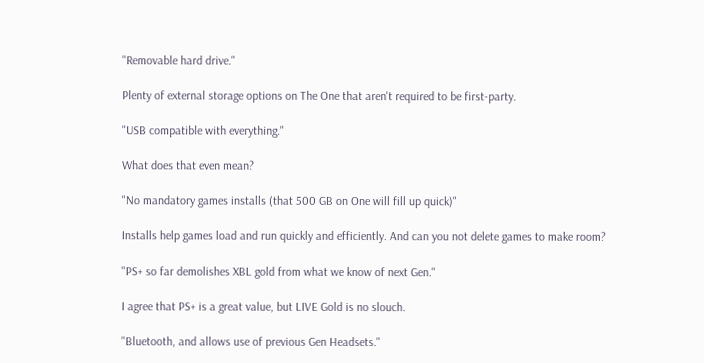"Removable hard drive."

Plenty of external storage options on The One that aren't required to be first-party.

"USB compatible with everything."

What does that even mean?

"No mandatory games installs (that 500 GB on One will fill up quick)"

Installs help games load and run quickly and efficiently. And can you not delete games to make room?

"PS+ so far demolishes XBL gold from what we know of next Gen."

I agree that PS+ is a great value, but LIVE Gold is no slouch.

"Bluetooth, and allows use of previous Gen Headsets."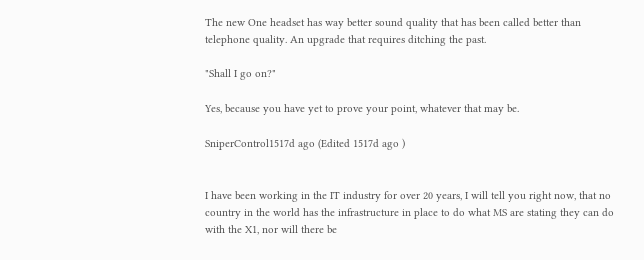The new One headset has way better sound quality that has been called better than telephone quality. An upgrade that requires ditching the past.

"Shall I go on?"

Yes, because you have yet to prove your point, whatever that may be.

SniperControl1517d ago (Edited 1517d ago )


I have been working in the IT industry for over 20 years, I will tell you right now, that no country in the world has the infrastructure in place to do what MS are stating they can do with the X1, nor will there be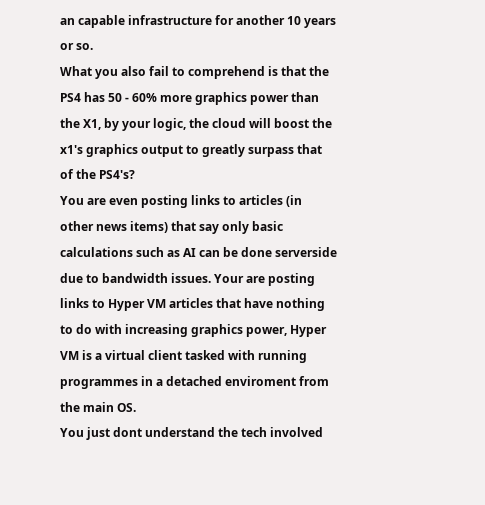an capable infrastructure for another 10 years or so.
What you also fail to comprehend is that the PS4 has 50 - 60% more graphics power than the X1, by your logic, the cloud will boost the x1's graphics output to greatly surpass that of the PS4's?
You are even posting links to articles (in other news items) that say only basic calculations such as AI can be done serverside due to bandwidth issues. Your are posting links to Hyper VM articles that have nothing to do with increasing graphics power, Hyper VM is a virtual client tasked with running programmes in a detached enviroment from the main OS.
You just dont understand the tech involved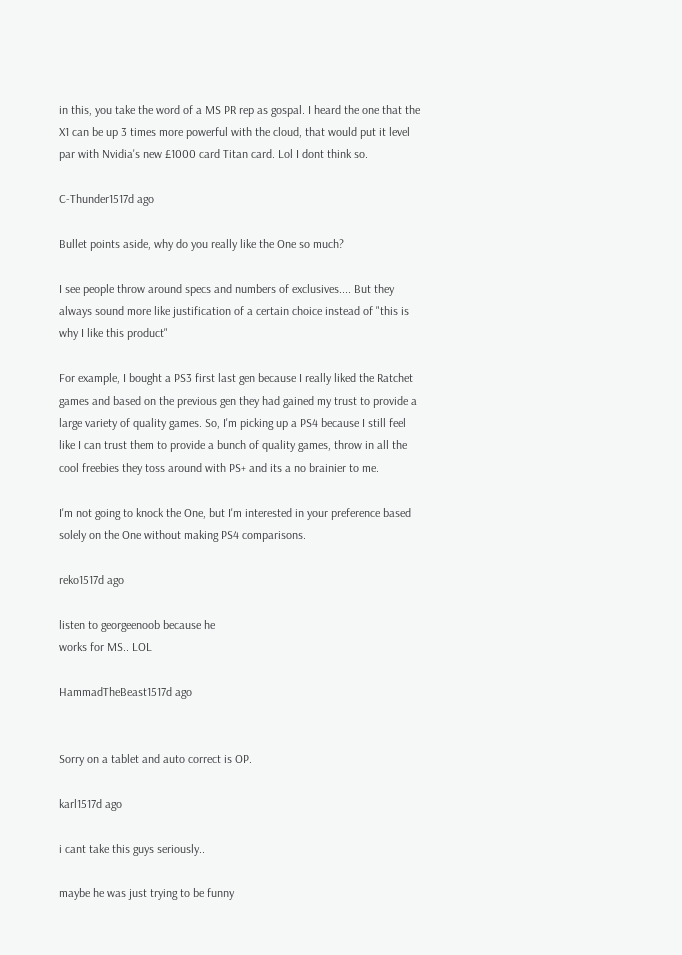in this, you take the word of a MS PR rep as gospal. I heard the one that the X1 can be up 3 times more powerful with the cloud, that would put it level par with Nvidia's new £1000 card Titan card. Lol I dont think so.

C-Thunder1517d ago

Bullet points aside, why do you really like the One so much?

I see people throw around specs and numbers of exclusives.... But they always sound more like justification of a certain choice instead of "this is why I like this product"

For example, I bought a PS3 first last gen because I really liked the Ratchet games and based on the previous gen they had gained my trust to provide a large variety of quality games. So, I'm picking up a PS4 because I still feel like I can trust them to provide a bunch of quality games, throw in all the cool freebies they toss around with PS+ and its a no brainier to me.

I'm not going to knock the One, but I'm interested in your preference based solely on the One without making PS4 comparisons.

reko1517d ago

listen to georgeenoob because he
works for MS.. LOL

HammadTheBeast1517d ago


Sorry on a tablet and auto correct is OP.

karl1517d ago

i cant take this guys seriously..

maybe he was just trying to be funny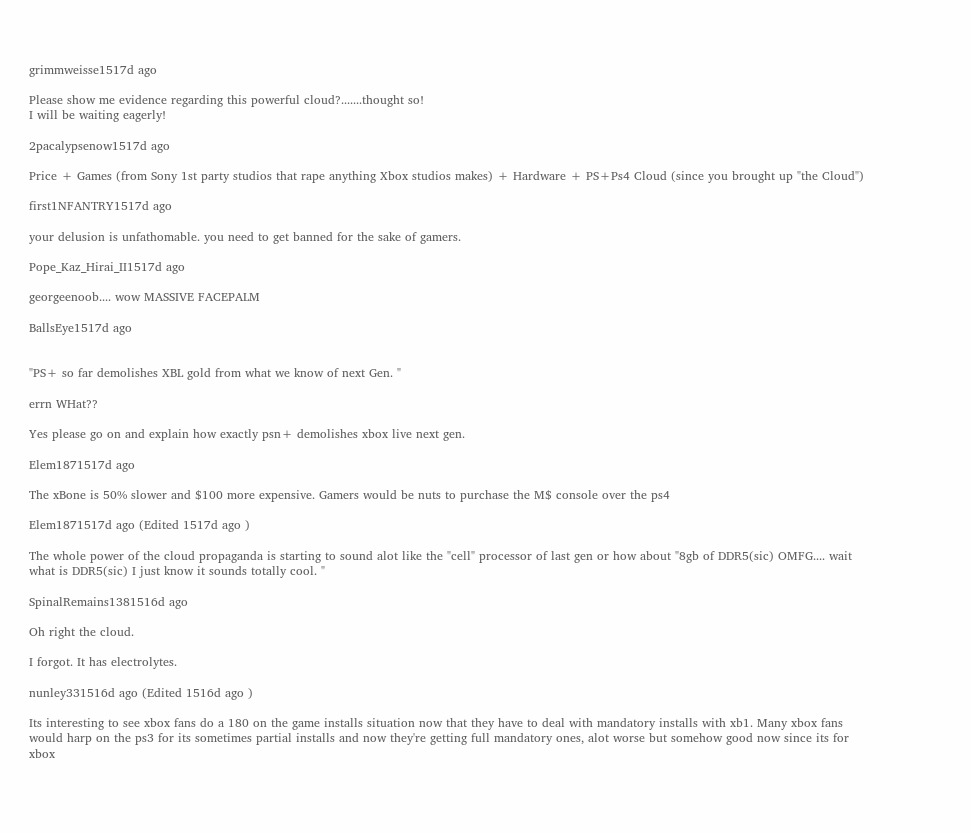grimmweisse1517d ago

Please show me evidence regarding this powerful cloud?.......thought so!
I will be waiting eagerly!

2pacalypsenow1517d ago

Price + Games (from Sony 1st party studios that rape anything Xbox studios makes) + Hardware + PS+Ps4 Cloud (since you brought up "the Cloud")

first1NFANTRY1517d ago

your delusion is unfathomable. you need to get banned for the sake of gamers.

Pope_Kaz_Hirai_II1517d ago

georgeenoob.... wow MASSIVE FACEPALM

BallsEye1517d ago


"PS+ so far demolishes XBL gold from what we know of next Gen. "

errn WHat??

Yes please go on and explain how exactly psn+ demolishes xbox live next gen.

Elem1871517d ago

The xBone is 50% slower and $100 more expensive. Gamers would be nuts to purchase the M$ console over the ps4

Elem1871517d ago (Edited 1517d ago )

The whole power of the cloud propaganda is starting to sound alot like the "cell" processor of last gen or how about "8gb of DDR5(sic) OMFG.... wait what is DDR5(sic) I just know it sounds totally cool. "

SpinalRemains1381516d ago

Oh right the cloud.

I forgot. It has electrolytes.

nunley331516d ago (Edited 1516d ago )

Its interesting to see xbox fans do a 180 on the game installs situation now that they have to deal with mandatory installs with xb1. Many xbox fans would harp on the ps3 for its sometimes partial installs and now they're getting full mandatory ones, alot worse but somehow good now since its for xbox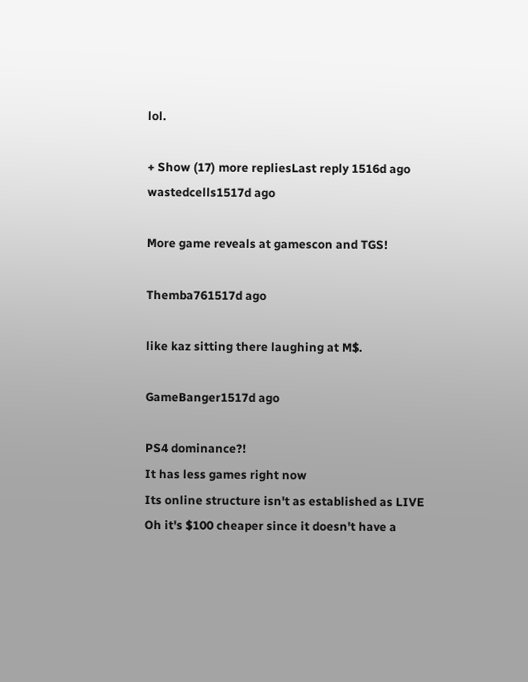lol.

+ Show (17) more repliesLast reply 1516d ago
wastedcells1517d ago

More game reveals at gamescon and TGS!

Themba761517d ago

like kaz sitting there laughing at M$.

GameBanger1517d ago

PS4 dominance?!
It has less games right now
Its online structure isn't as established as LIVE
Oh it's $100 cheaper since it doesn't have a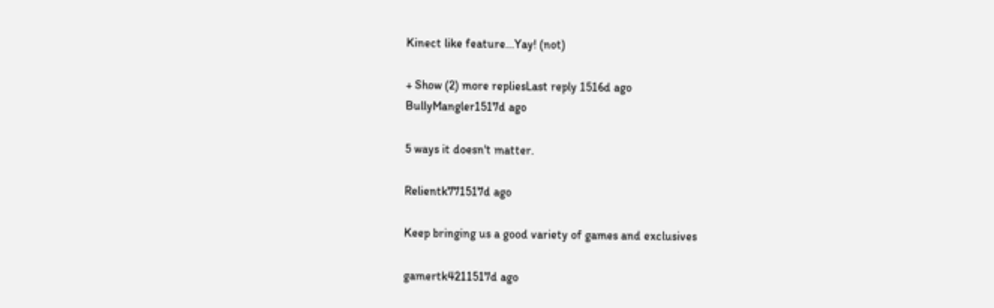Kinect like feature...Yay! (not)

+ Show (2) more repliesLast reply 1516d ago
BullyMangler1517d ago

5 ways it doesn't matter.

Relientk771517d ago

Keep bringing us a good variety of games and exclusives

gamertk4211517d ago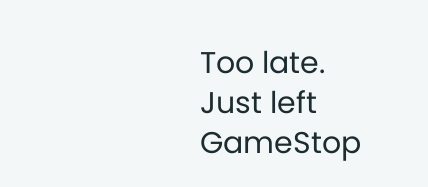Too late. Just left GameStop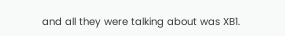and all they were talking about was XB1.